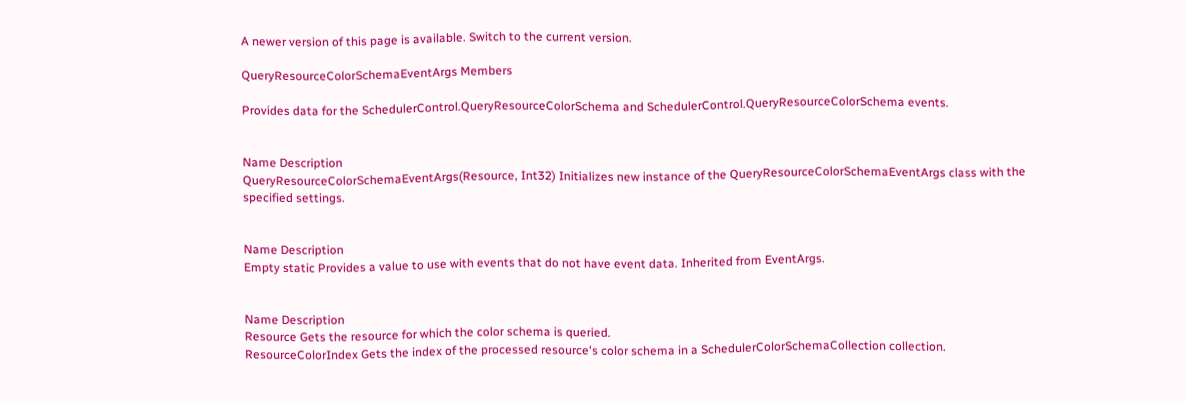A newer version of this page is available. Switch to the current version.

QueryResourceColorSchemaEventArgs Members

Provides data for the SchedulerControl.QueryResourceColorSchema and SchedulerControl.QueryResourceColorSchema events.


Name Description
QueryResourceColorSchemaEventArgs(Resource, Int32) Initializes new instance of the QueryResourceColorSchemaEventArgs class with the specified settings.


Name Description
Empty static Provides a value to use with events that do not have event data. Inherited from EventArgs.


Name Description
Resource Gets the resource for which the color schema is queried.
ResourceColorIndex Gets the index of the processed resource's color schema in a SchedulerColorSchemaCollection collection.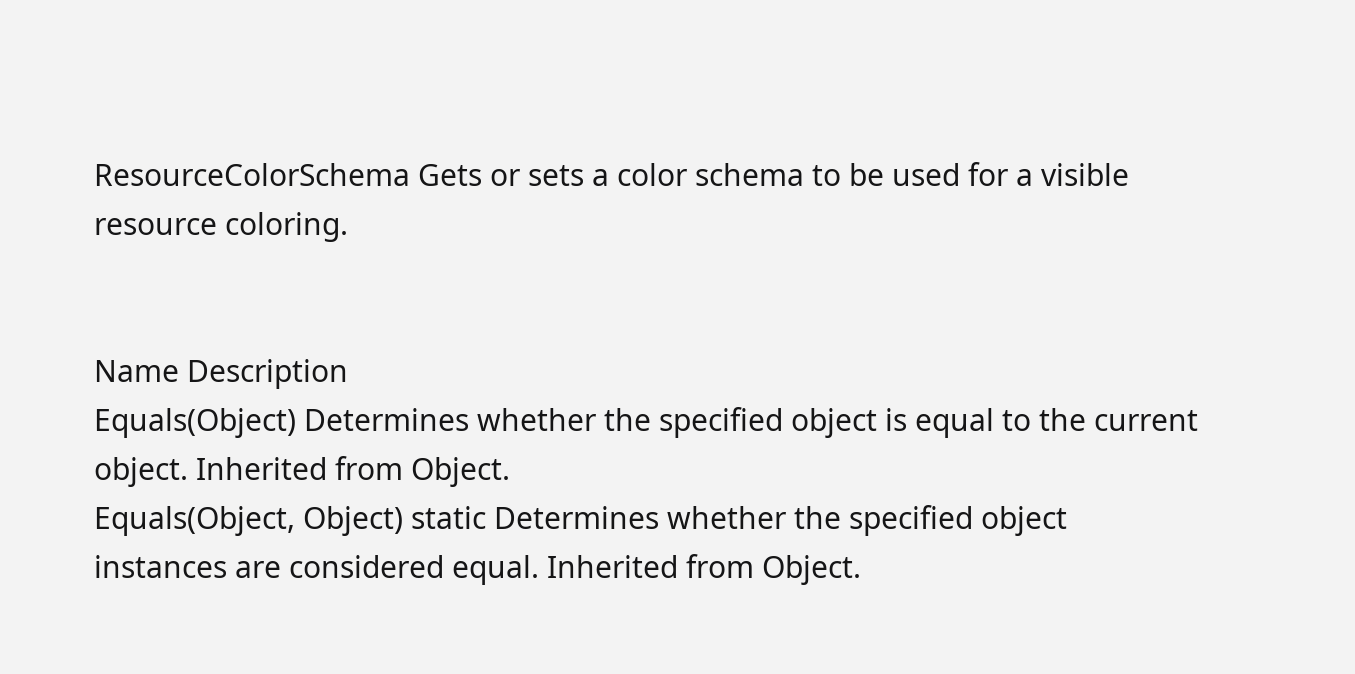ResourceColorSchema Gets or sets a color schema to be used for a visible resource coloring.


Name Description
Equals(Object) Determines whether the specified object is equal to the current object. Inherited from Object.
Equals(Object, Object) static Determines whether the specified object instances are considered equal. Inherited from Object.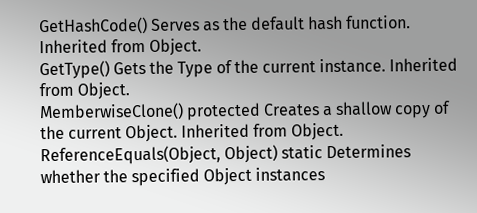GetHashCode() Serves as the default hash function. Inherited from Object.
GetType() Gets the Type of the current instance. Inherited from Object.
MemberwiseClone() protected Creates a shallow copy of the current Object. Inherited from Object.
ReferenceEquals(Object, Object) static Determines whether the specified Object instances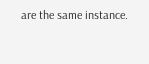are the same instance.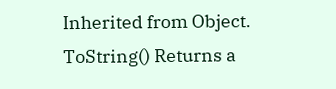Inherited from Object.
ToString() Returns a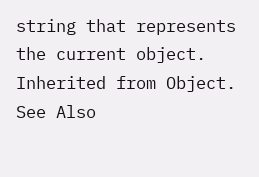string that represents the current object. Inherited from Object.
See Also